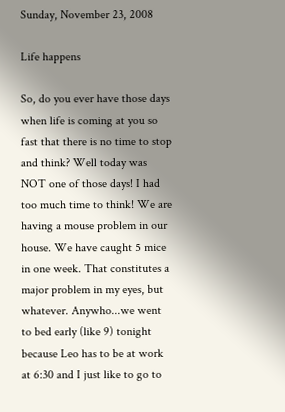Sunday, November 23, 2008

Life happens

So, do you ever have those days when life is coming at you so fast that there is no time to stop and think? Well today was NOT one of those days! I had too much time to think! We are having a mouse problem in our house. We have caught 5 mice in one week. That constitutes a major problem in my eyes, but whatever. Anywho...we went to bed early (like 9) tonight because Leo has to be at work at 6:30 and I just like to go to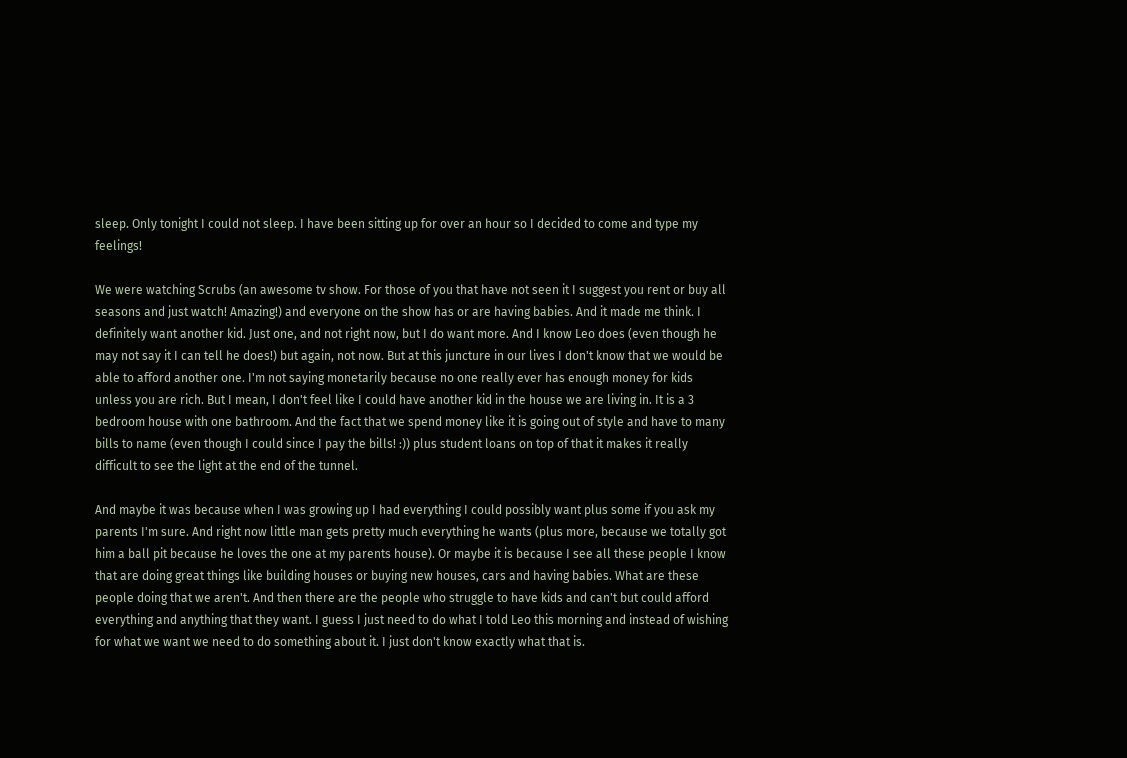sleep. Only tonight I could not sleep. I have been sitting up for over an hour so I decided to come and type my feelings!

We were watching Scrubs (an awesome tv show. For those of you that have not seen it I suggest you rent or buy all seasons and just watch! Amazing!) and everyone on the show has or are having babies. And it made me think. I definitely want another kid. Just one, and not right now, but I do want more. And I know Leo does (even though he may not say it I can tell he does!) but again, not now. But at this juncture in our lives I don't know that we would be able to afford another one. I'm not saying monetarily because no one really ever has enough money for kids unless you are rich. But I mean, I don't feel like I could have another kid in the house we are living in. It is a 3 bedroom house with one bathroom. And the fact that we spend money like it is going out of style and have to many bills to name (even though I could since I pay the bills! :)) plus student loans on top of that it makes it really difficult to see the light at the end of the tunnel.

And maybe it was because when I was growing up I had everything I could possibly want plus some if you ask my parents I'm sure. And right now little man gets pretty much everything he wants (plus more, because we totally got him a ball pit because he loves the one at my parents house). Or maybe it is because I see all these people I know that are doing great things like building houses or buying new houses, cars and having babies. What are these people doing that we aren't. And then there are the people who struggle to have kids and can't but could afford everything and anything that they want. I guess I just need to do what I told Leo this morning and instead of wishing for what we want we need to do something about it. I just don't know exactly what that is.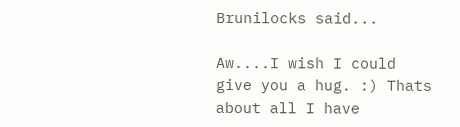Brunilocks said...

Aw....I wish I could give you a hug. :) Thats about all I have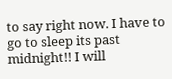to say right now. I have to go to sleep its past midnight!! I will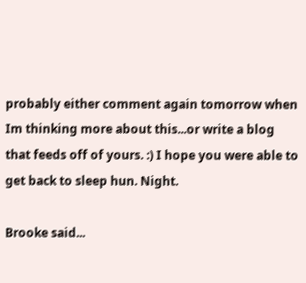probably either comment again tomorrow when Im thinking more about this...or write a blog that feeds off of yours. :) I hope you were able to get back to sleep hun. Night.

Brooke said...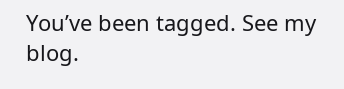You’ve been tagged. See my blog.